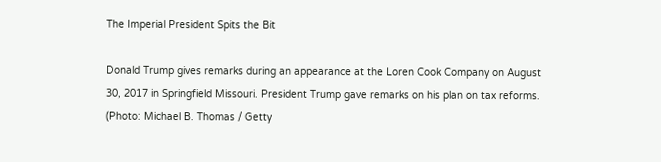The Imperial President Spits the Bit

Donald Trump gives remarks during an appearance at the Loren Cook Company on August 30, 2017 in Springfield Missouri. President Trump gave remarks on his plan on tax reforms. (Photo: Michael B. Thomas / Getty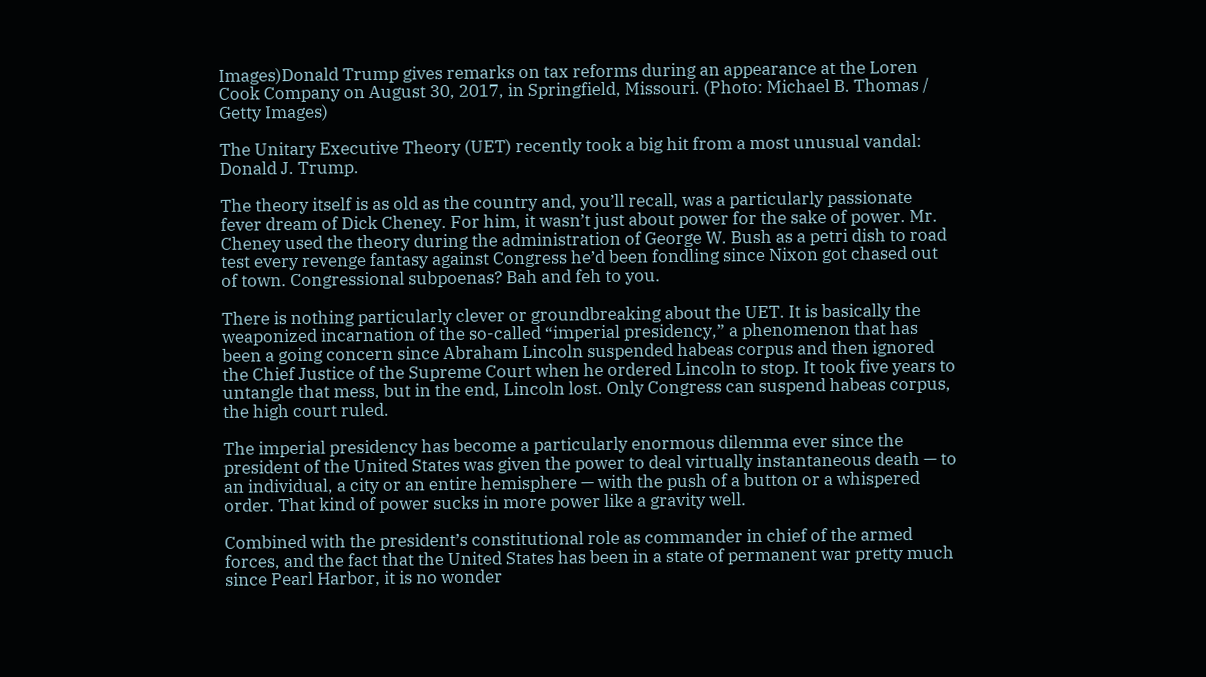Images)Donald Trump gives remarks on tax reforms during an appearance at the Loren Cook Company on August 30, 2017, in Springfield, Missouri. (Photo: Michael B. Thomas / Getty Images)

The Unitary Executive Theory (UET) recently took a big hit from a most unusual vandal: Donald J. Trump.

The theory itself is as old as the country and, you’ll recall, was a particularly passionate fever dream of Dick Cheney. For him, it wasn’t just about power for the sake of power. Mr. Cheney used the theory during the administration of George W. Bush as a petri dish to road test every revenge fantasy against Congress he’d been fondling since Nixon got chased out of town. Congressional subpoenas? Bah and feh to you.

There is nothing particularly clever or groundbreaking about the UET. It is basically the weaponized incarnation of the so-called “imperial presidency,” a phenomenon that has been a going concern since Abraham Lincoln suspended habeas corpus and then ignored the Chief Justice of the Supreme Court when he ordered Lincoln to stop. It took five years to untangle that mess, but in the end, Lincoln lost. Only Congress can suspend habeas corpus, the high court ruled.

The imperial presidency has become a particularly enormous dilemma ever since the president of the United States was given the power to deal virtually instantaneous death — to an individual, a city or an entire hemisphere — with the push of a button or a whispered order. That kind of power sucks in more power like a gravity well.

Combined with the president’s constitutional role as commander in chief of the armed forces, and the fact that the United States has been in a state of permanent war pretty much since Pearl Harbor, it is no wonder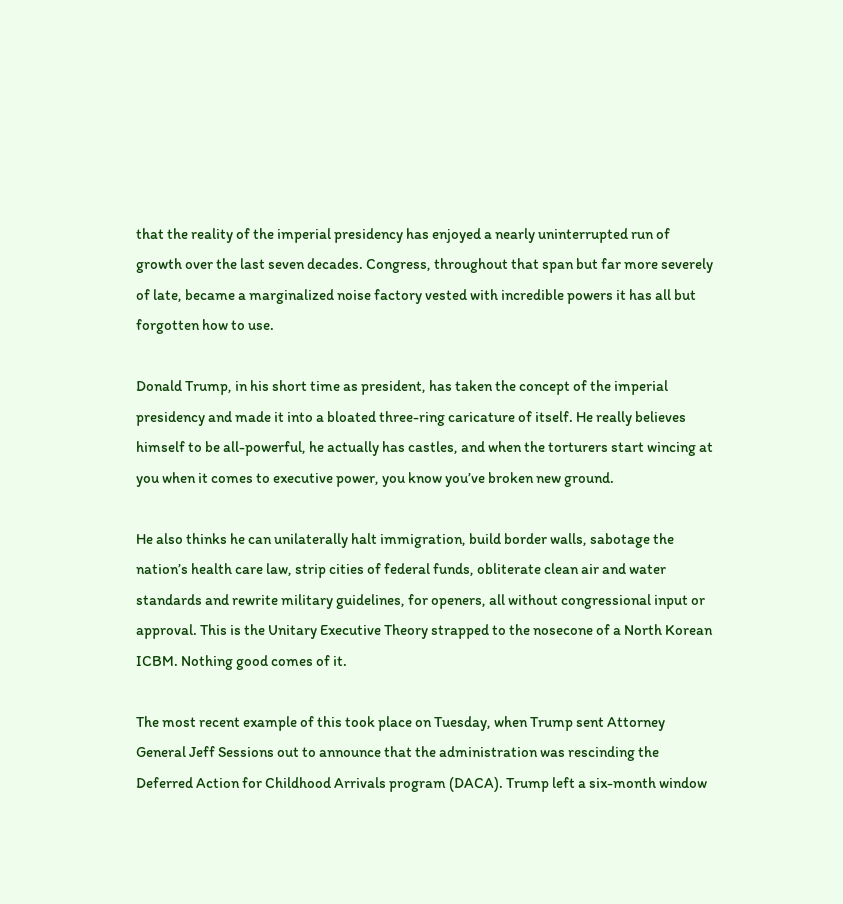that the reality of the imperial presidency has enjoyed a nearly uninterrupted run of growth over the last seven decades. Congress, throughout that span but far more severely of late, became a marginalized noise factory vested with incredible powers it has all but forgotten how to use.

Donald Trump, in his short time as president, has taken the concept of the imperial presidency and made it into a bloated three-ring caricature of itself. He really believes himself to be all-powerful, he actually has castles, and when the torturers start wincing at you when it comes to executive power, you know you’ve broken new ground.

He also thinks he can unilaterally halt immigration, build border walls, sabotage the nation’s health care law, strip cities of federal funds, obliterate clean air and water standards and rewrite military guidelines, for openers, all without congressional input or approval. This is the Unitary Executive Theory strapped to the nosecone of a North Korean ICBM. Nothing good comes of it.

The most recent example of this took place on Tuesday, when Trump sent Attorney General Jeff Sessions out to announce that the administration was rescinding the Deferred Action for Childhood Arrivals program (DACA). Trump left a six-month window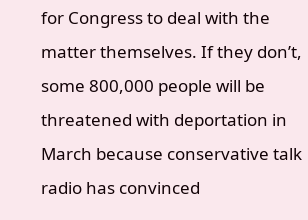for Congress to deal with the matter themselves. If they don’t, some 800,000 people will be threatened with deportation in March because conservative talk radio has convinced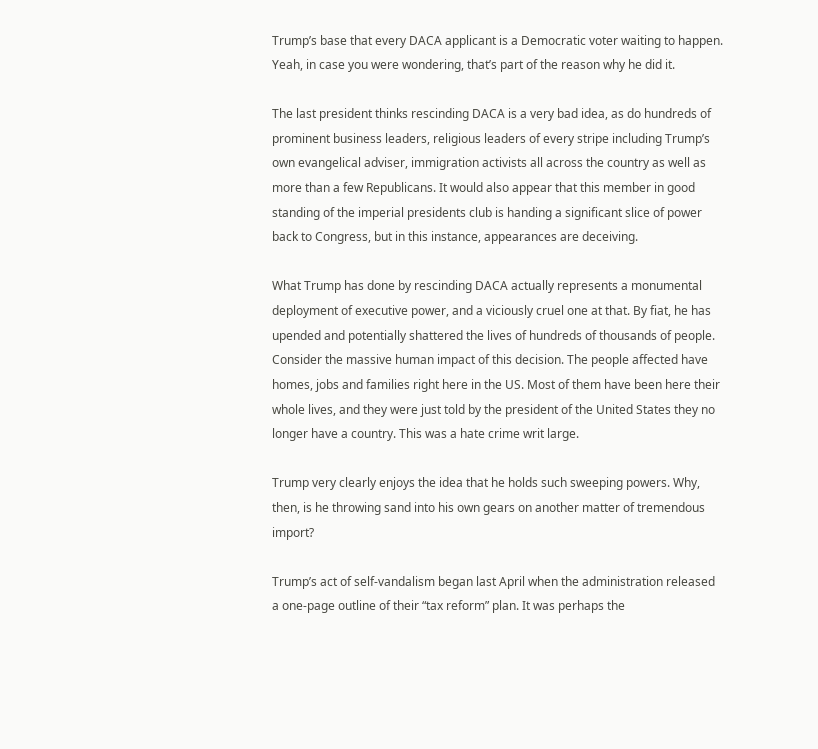Trump’s base that every DACA applicant is a Democratic voter waiting to happen. Yeah, in case you were wondering, that’s part of the reason why he did it.

The last president thinks rescinding DACA is a very bad idea, as do hundreds of prominent business leaders, religious leaders of every stripe including Trump’s own evangelical adviser, immigration activists all across the country as well as more than a few Republicans. It would also appear that this member in good standing of the imperial presidents club is handing a significant slice of power back to Congress, but in this instance, appearances are deceiving.

What Trump has done by rescinding DACA actually represents a monumental deployment of executive power, and a viciously cruel one at that. By fiat, he has upended and potentially shattered the lives of hundreds of thousands of people. Consider the massive human impact of this decision. The people affected have homes, jobs and families right here in the US. Most of them have been here their whole lives, and they were just told by the president of the United States they no longer have a country. This was a hate crime writ large.

Trump very clearly enjoys the idea that he holds such sweeping powers. Why, then, is he throwing sand into his own gears on another matter of tremendous import?

Trump’s act of self-vandalism began last April when the administration released a one-page outline of their “tax reform” plan. It was perhaps the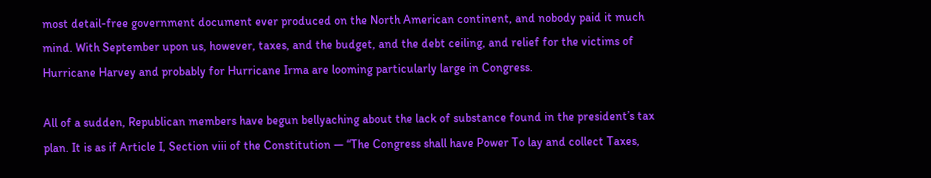most detail-free government document ever produced on the North American continent, and nobody paid it much mind. With September upon us, however, taxes, and the budget, and the debt ceiling, and relief for the victims of Hurricane Harvey and probably for Hurricane Irma are looming particularly large in Congress.

All of a sudden, Republican members have begun bellyaching about the lack of substance found in the president’s tax plan. It is as if Article I, Section viii of the Constitution — “The Congress shall have Power To lay and collect Taxes,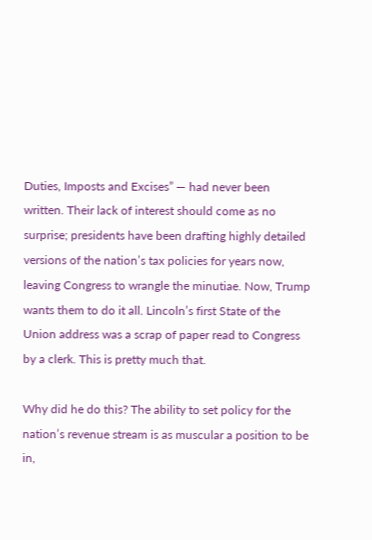Duties, Imposts and Excises” — had never been written. Their lack of interest should come as no surprise; presidents have been drafting highly detailed versions of the nation’s tax policies for years now, leaving Congress to wrangle the minutiae. Now, Trump wants them to do it all. Lincoln’s first State of the Union address was a scrap of paper read to Congress by a clerk. This is pretty much that.

Why did he do this? The ability to set policy for the nation’s revenue stream is as muscular a position to be in,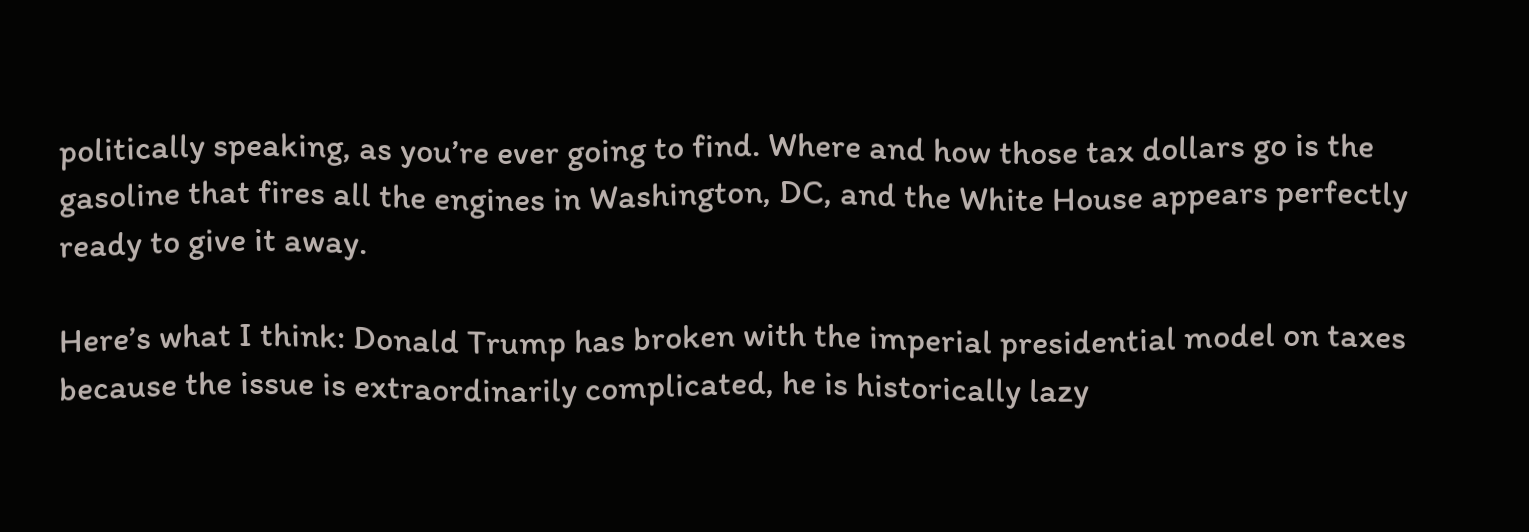politically speaking, as you’re ever going to find. Where and how those tax dollars go is the gasoline that fires all the engines in Washington, DC, and the White House appears perfectly ready to give it away.

Here’s what I think: Donald Trump has broken with the imperial presidential model on taxes because the issue is extraordinarily complicated, he is historically lazy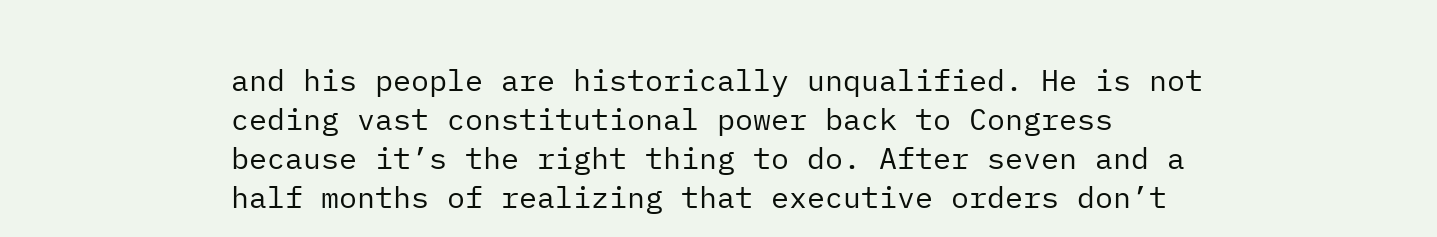and his people are historically unqualified. He is not ceding vast constitutional power back to Congress because it’s the right thing to do. After seven and a half months of realizing that executive orders don’t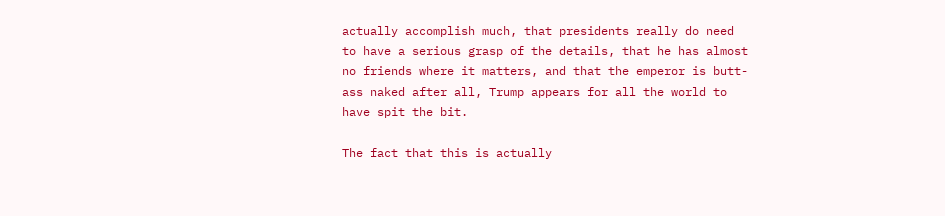actually accomplish much, that presidents really do need to have a serious grasp of the details, that he has almost no friends where it matters, and that the emperor is butt-ass naked after all, Trump appears for all the world to have spit the bit.

The fact that this is actually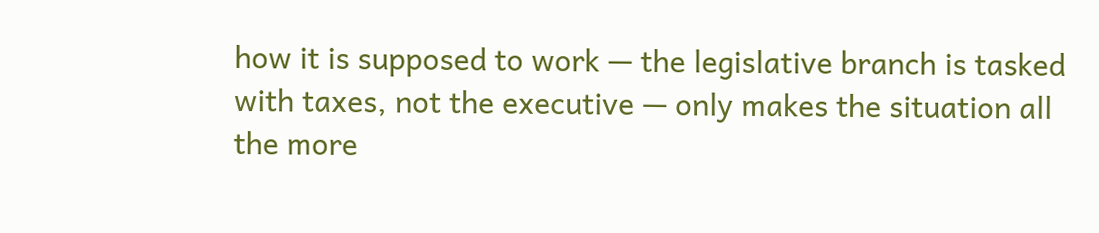how it is supposed to work — the legislative branch is tasked with taxes, not the executive — only makes the situation all the more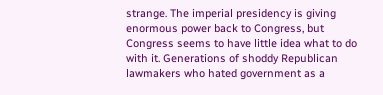strange. The imperial presidency is giving enormous power back to Congress, but Congress seems to have little idea what to do with it. Generations of shoddy Republican lawmakers who hated government as a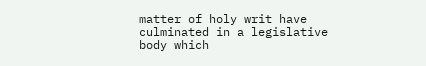matter of holy writ have culminated in a legislative body which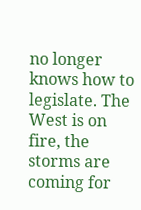no longer knows how to legislate. The West is on fire, the storms are coming for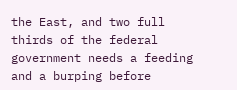the East, and two full thirds of the federal government needs a feeding and a burping before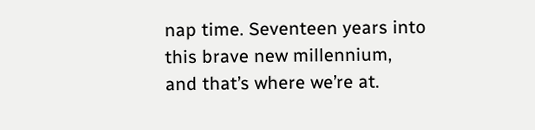nap time. Seventeen years into this brave new millennium, and that’s where we’re at.